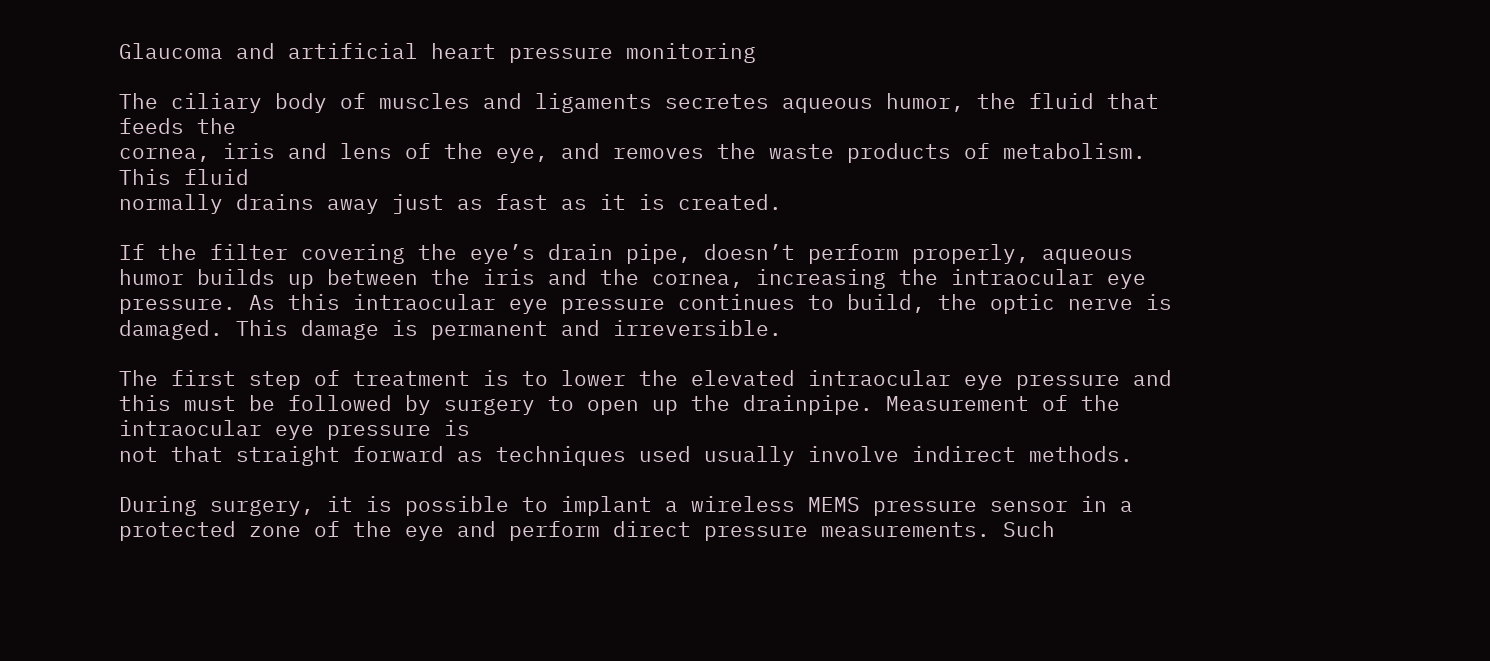Glaucoma and artificial heart pressure monitoring

The ciliary body of muscles and ligaments secretes aqueous humor, the fluid that feeds the
cornea, iris and lens of the eye, and removes the waste products of metabolism. This fluid
normally drains away just as fast as it is created.

If the filter covering the eye’s drain pipe, doesn’t perform properly, aqueous humor builds up between the iris and the cornea, increasing the intraocular eye pressure. As this intraocular eye pressure continues to build, the optic nerve is damaged. This damage is permanent and irreversible.

The first step of treatment is to lower the elevated intraocular eye pressure and this must be followed by surgery to open up the drainpipe. Measurement of the intraocular eye pressure is
not that straight forward as techniques used usually involve indirect methods.

During surgery, it is possible to implant a wireless MEMS pressure sensor in a protected zone of the eye and perform direct pressure measurements. Such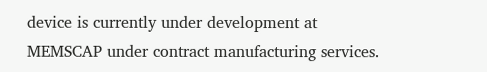device is currently under development at MEMSCAP under contract manufacturing services.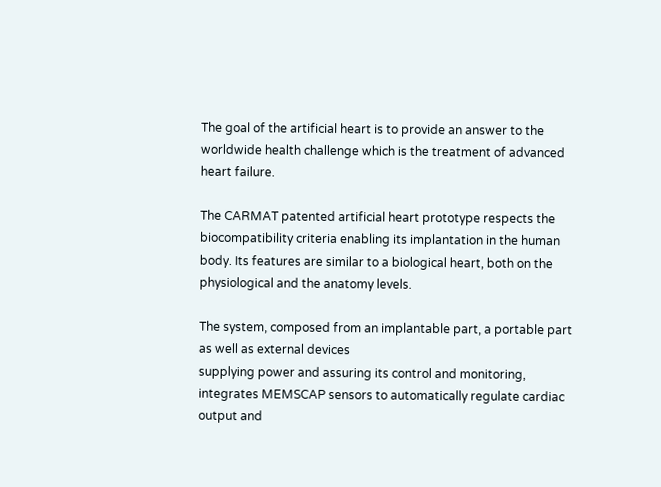The goal of the artificial heart is to provide an answer to the worldwide health challenge which is the treatment of advanced heart failure.

The CARMAT patented artificial heart prototype respects the biocompatibility criteria enabling its implantation in the human body. Its features are similar to a biological heart, both on the physiological and the anatomy levels.

The system, composed from an implantable part, a portable part as well as external devices
supplying power and assuring its control and monitoring, integrates MEMSCAP sensors to automatically regulate cardiac output and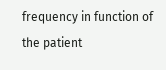frequency in function of the patient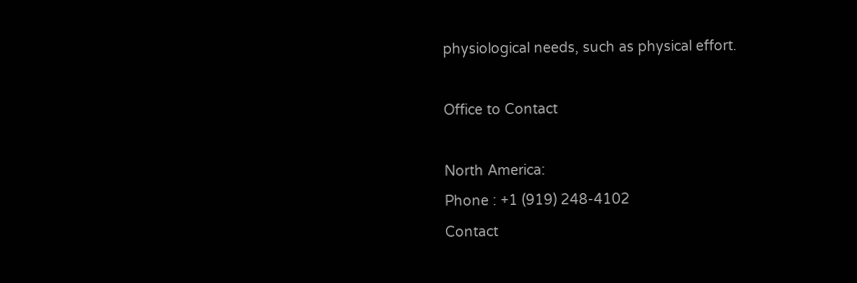physiological needs, such as physical effort.

Office to Contact

North America:
Phone : +1 (919) 248-4102
Contact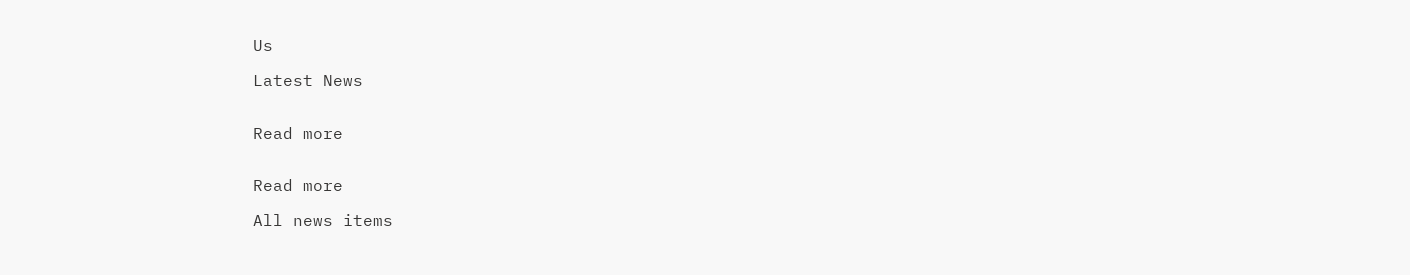Us

Latest News


Read more


Read more

All news items